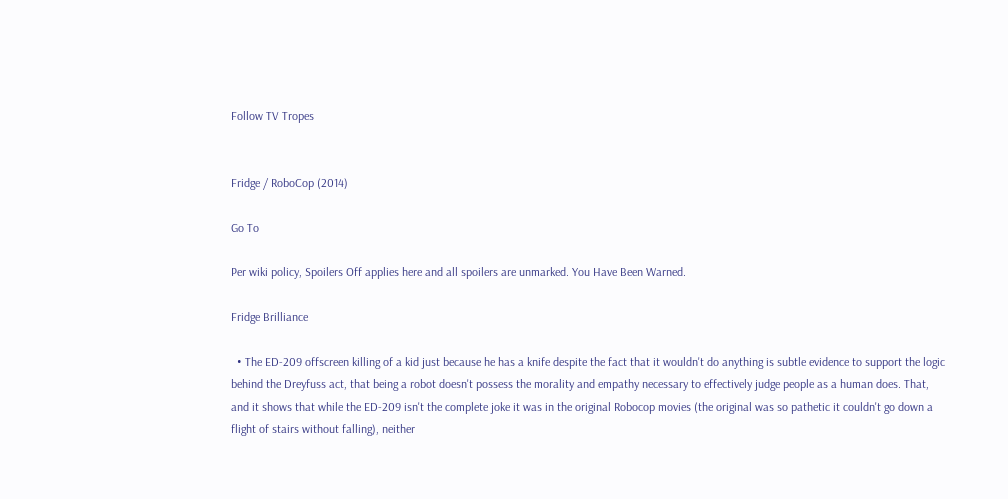Follow TV Tropes


Fridge / RoboCop (2014)

Go To

Per wiki policy, Spoilers Off applies here and all spoilers are unmarked. You Have Been Warned.

Fridge Brilliance

  • The ED-209 offscreen killing of a kid just because he has a knife despite the fact that it wouldn't do anything is subtle evidence to support the logic behind the Dreyfuss act, that being a robot doesn't possess the morality and empathy necessary to effectively judge people as a human does. That, and it shows that while the ED-209 isn't the complete joke it was in the original Robocop movies (the original was so pathetic it couldn't go down a flight of stairs without falling), neither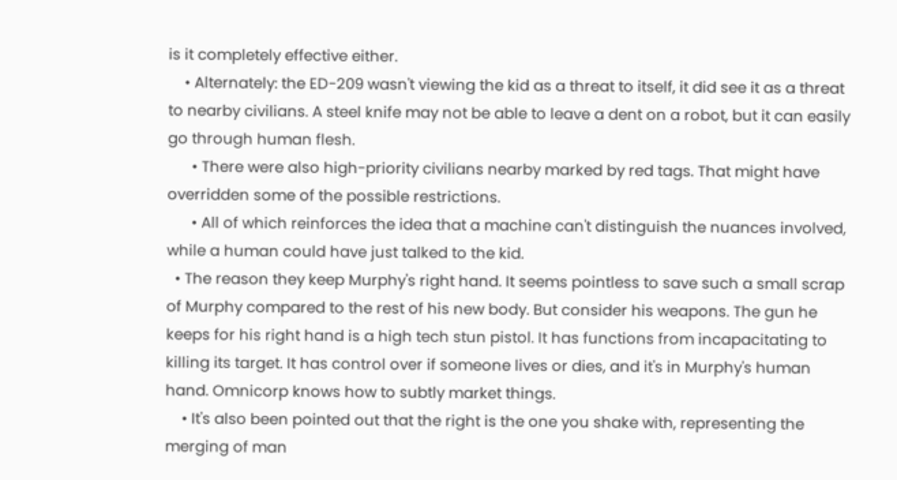is it completely effective either.
    • Alternately: the ED-209 wasn't viewing the kid as a threat to itself, it did see it as a threat to nearby civilians. A steel knife may not be able to leave a dent on a robot, but it can easily go through human flesh.
      • There were also high-priority civilians nearby marked by red tags. That might have overridden some of the possible restrictions.
      • All of which reinforces the idea that a machine can't distinguish the nuances involved, while a human could have just talked to the kid.
  • The reason they keep Murphy's right hand. It seems pointless to save such a small scrap of Murphy compared to the rest of his new body. But consider his weapons. The gun he keeps for his right hand is a high tech stun pistol. It has functions from incapacitating to killing its target. It has control over if someone lives or dies, and it's in Murphy's human hand. Omnicorp knows how to subtly market things.
    • It's also been pointed out that the right is the one you shake with, representing the merging of man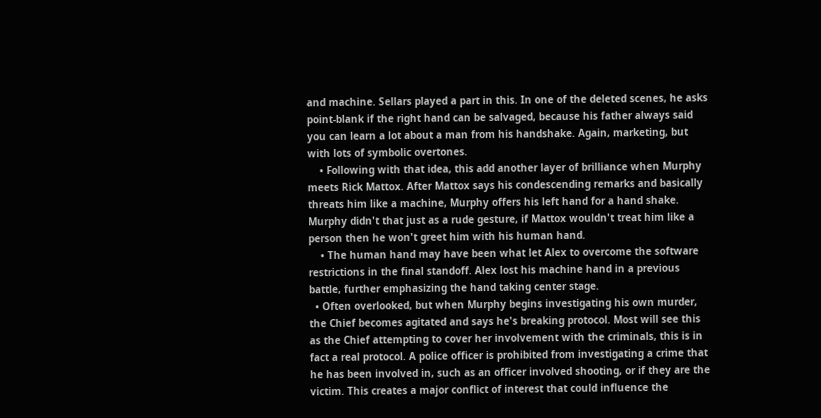and machine. Sellars played a part in this. In one of the deleted scenes, he asks point-blank if the right hand can be salvaged, because his father always said you can learn a lot about a man from his handshake. Again, marketing, but with lots of symbolic overtones.
    • Following with that idea, this add another layer of brilliance when Murphy meets Rick Mattox. After Mattox says his condescending remarks and basically threats him like a machine, Murphy offers his left hand for a hand shake. Murphy didn't that just as a rude gesture, if Mattox wouldn't treat him like a person then he won't greet him with his human hand.
    • The human hand may have been what let Alex to overcome the software restrictions in the final standoff. Alex lost his machine hand in a previous battle, further emphasizing the hand taking center stage.
  • Often overlooked, but when Murphy begins investigating his own murder, the Chief becomes agitated and says he's breaking protocol. Most will see this as the Chief attempting to cover her involvement with the criminals, this is in fact a real protocol. A police officer is prohibited from investigating a crime that he has been involved in, such as an officer involved shooting, or if they are the victim. This creates a major conflict of interest that could influence the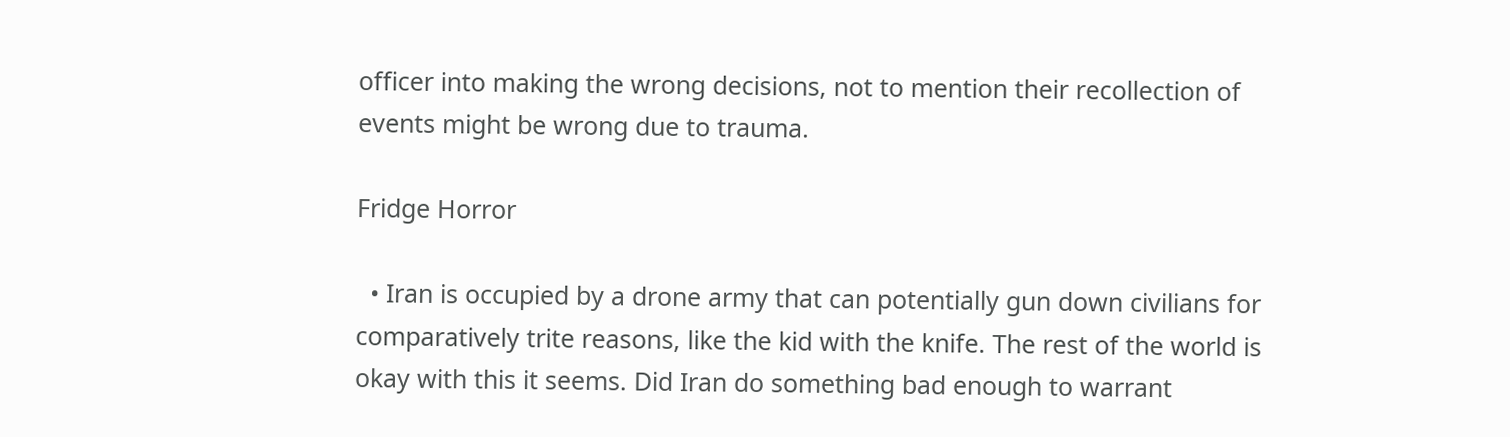officer into making the wrong decisions, not to mention their recollection of events might be wrong due to trauma.

Fridge Horror

  • Iran is occupied by a drone army that can potentially gun down civilians for comparatively trite reasons, like the kid with the knife. The rest of the world is okay with this it seems. Did Iran do something bad enough to warrant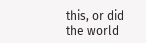this, or did the world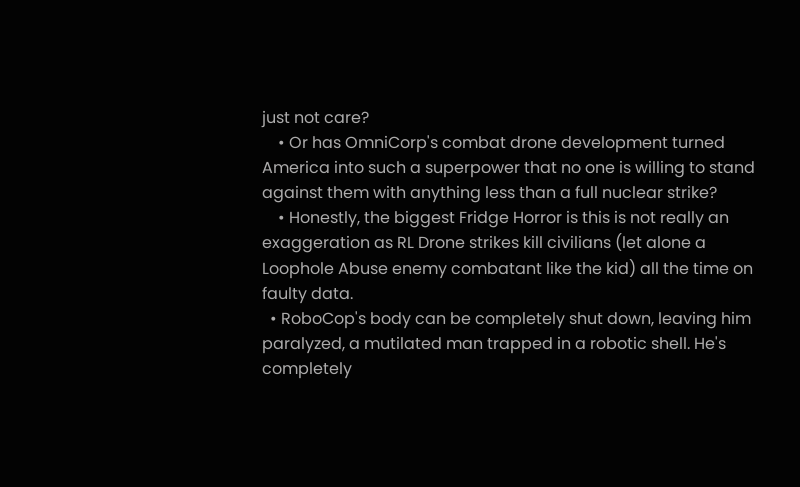just not care?
    • Or has OmniCorp's combat drone development turned America into such a superpower that no one is willing to stand against them with anything less than a full nuclear strike?
    • Honestly, the biggest Fridge Horror is this is not really an exaggeration as RL Drone strikes kill civilians (let alone a Loophole Abuse enemy combatant like the kid) all the time on faulty data.
  • RoboCop's body can be completely shut down, leaving him paralyzed, a mutilated man trapped in a robotic shell. He's completely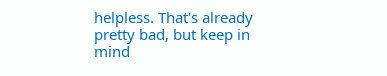helpless. That's already pretty bad, but keep in mind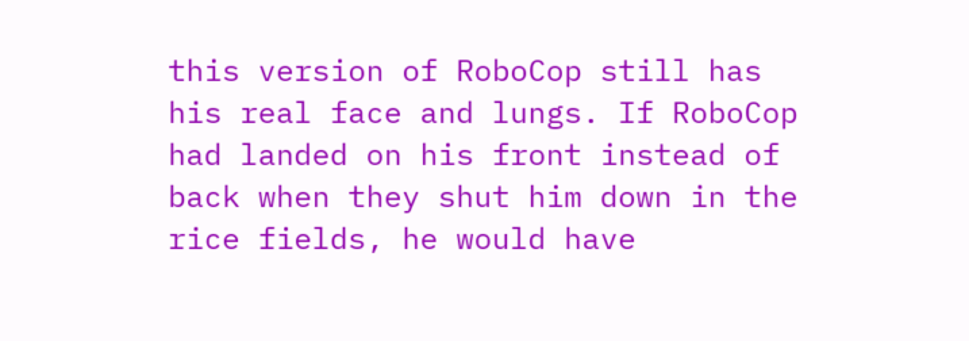this version of RoboCop still has his real face and lungs. If RoboCop had landed on his front instead of back when they shut him down in the rice fields, he would have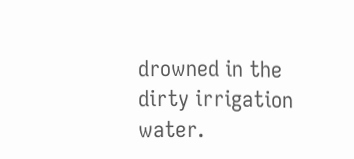drowned in the dirty irrigation water.